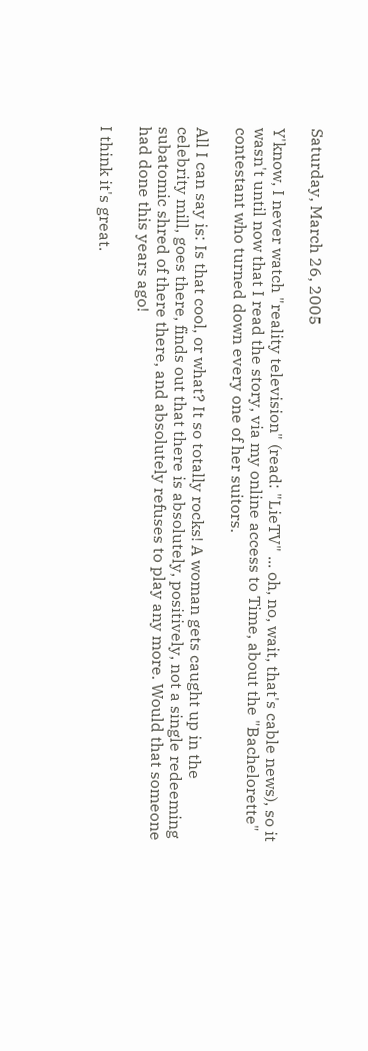Saturday, March 26, 2005

Y'know, I never watch "reality television" (read: "LieTV" ... oh, no, wait, that's cable news), so it wasn't until now that I read the story, via my online access to Time, about the "Bachelorette" contestant who turned down every one of her suitors.

All I can say is: Is that cool, or what? It so totally rocks! A woman gets caught up in the celebrity mill, goes there, finds out that there is absolutely, positively, not a single redeeming subatomic shred of there there, and absolutely refuses to play any more. Would that someone had done this years ago!

I think it's great.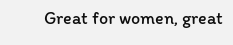Great for women, great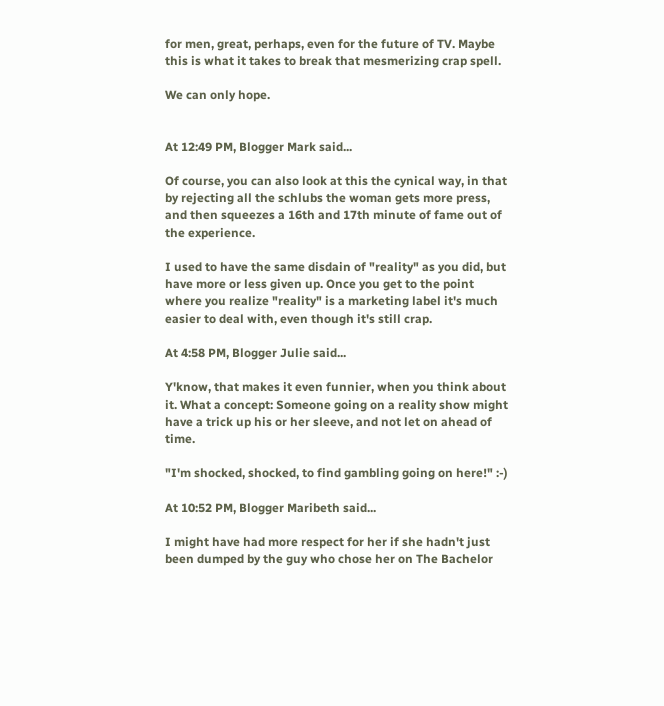for men, great, perhaps, even for the future of TV. Maybe this is what it takes to break that mesmerizing crap spell.

We can only hope.


At 12:49 PM, Blogger Mark said...

Of course, you can also look at this the cynical way, in that by rejecting all the schlubs the woman gets more press, and then squeezes a 16th and 17th minute of fame out of the experience.

I used to have the same disdain of "reality" as you did, but have more or less given up. Once you get to the point where you realize "reality" is a marketing label it's much easier to deal with, even though it's still crap.

At 4:58 PM, Blogger Julie said...

Y'know, that makes it even funnier, when you think about it. What a concept: Someone going on a reality show might have a trick up his or her sleeve, and not let on ahead of time.

"I'm shocked, shocked, to find gambling going on here!" :-)

At 10:52 PM, Blogger Maribeth said...

I might have had more respect for her if she hadn't just been dumped by the guy who chose her on The Bachelor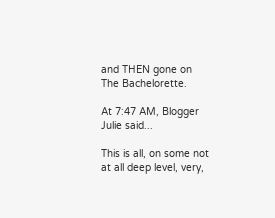and THEN gone on The Bachelorette.

At 7:47 AM, Blogger Julie said...

This is all, on some not at all deep level, very,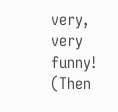very, very funny! (Then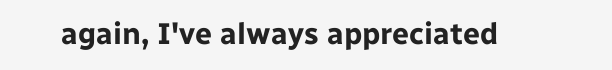again, I've always appreciated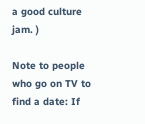a good culture jam. )

Note to people who go on TV to find a date: If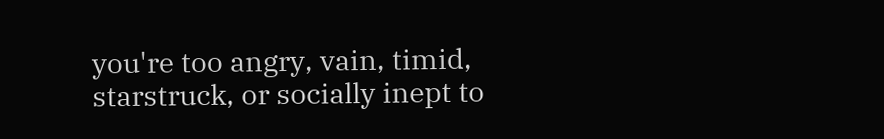you're too angry, vain, timid, starstruck, or socially inept to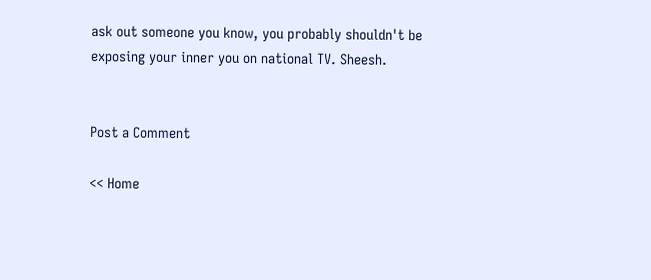ask out someone you know, you probably shouldn't be exposing your inner you on national TV. Sheesh.


Post a Comment

<< Home